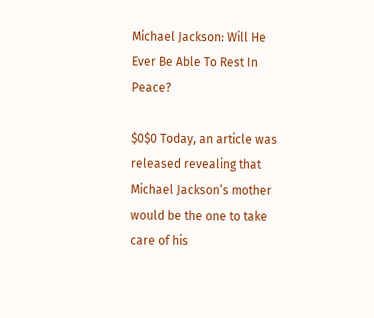Michael Jackson: Will He Ever Be Able To Rest In Peace?

$0$0 Today, an article was released revealing that Michael Jackson’s mother would be the one to take care of his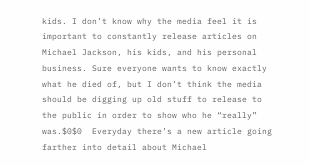kids. I don’t know why the media feel it is important to constantly release articles on Michael Jackson, his kids, and his personal business. Sure everyone wants to know exactly what he died of, but I don’t think the media should be digging up old stuff to release to the public in order to show who he “really” was.$0$0  Everyday there’s a new article going farther into detail about Michael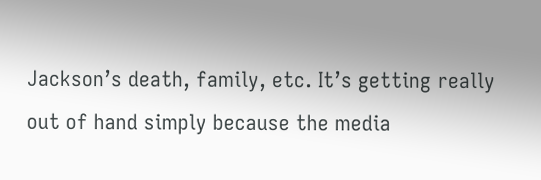Jackson’s death, family, etc. It’s getting really out of hand simply because the media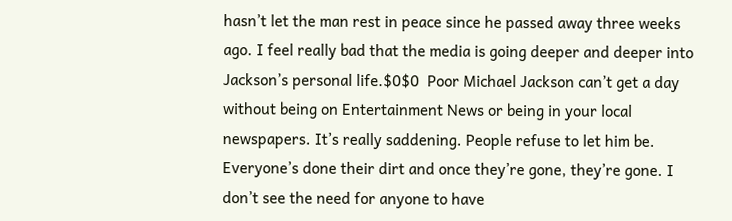hasn’t let the man rest in peace since he passed away three weeks ago. I feel really bad that the media is going deeper and deeper into Jackson’s personal life.$0$0  Poor Michael Jackson can’t get a day without being on Entertainment News or being in your local newspapers. It’s really saddening. People refuse to let him be. Everyone’s done their dirt and once they’re gone, they’re gone. I don’t see the need for anyone to have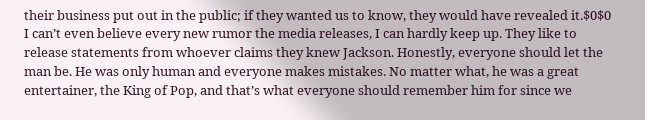their business put out in the public; if they wanted us to know, they would have revealed it.$0$0  I can’t even believe every new rumor the media releases, I can hardly keep up. They like to release statements from whoever claims they knew Jackson. Honestly, everyone should let the man be. He was only human and everyone makes mistakes. No matter what, he was a great entertainer, the King of Pop, and that’s what everyone should remember him for since we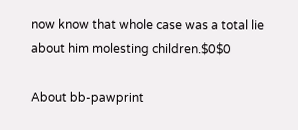now know that whole case was a total lie about him molesting children.$0$0

About bb-pawprint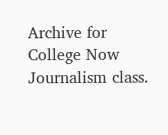Archive for College Now Journalism class.